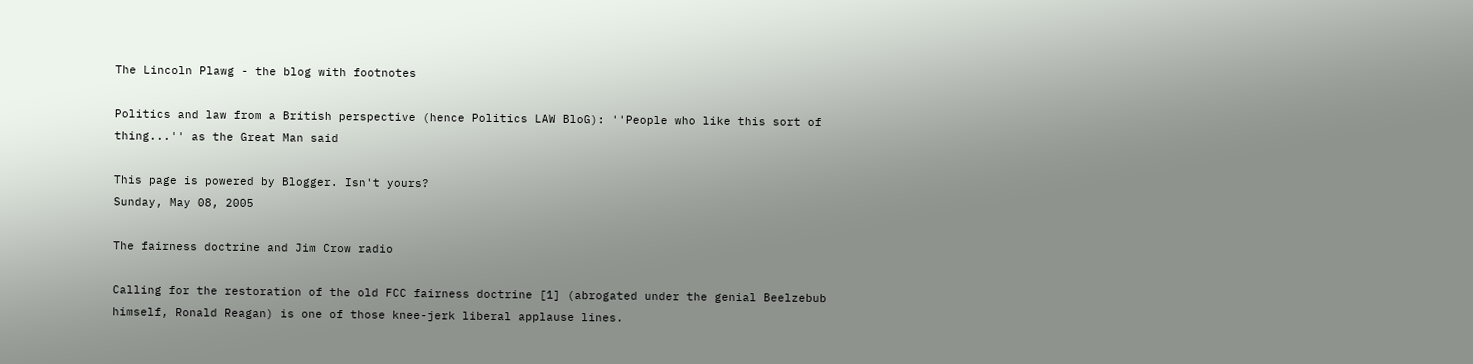The Lincoln Plawg - the blog with footnotes

Politics and law from a British perspective (hence Politics LAW BloG): ''People who like this sort of thing...'' as the Great Man said

This page is powered by Blogger. Isn't yours?
Sunday, May 08, 2005

The fairness doctrine and Jim Crow radio

Calling for the restoration of the old FCC fairness doctrine [1] (abrogated under the genial Beelzebub himself, Ronald Reagan) is one of those knee-jerk liberal applause lines.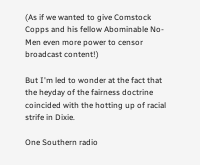(As if we wanted to give Comstock Copps and his fellow Abominable No-Men even more power to censor broadcast content!)

But I'm led to wonder at the fact that the heyday of the fairness doctrine coincided with the hotting up of racial strife in Dixie.

One Southern radio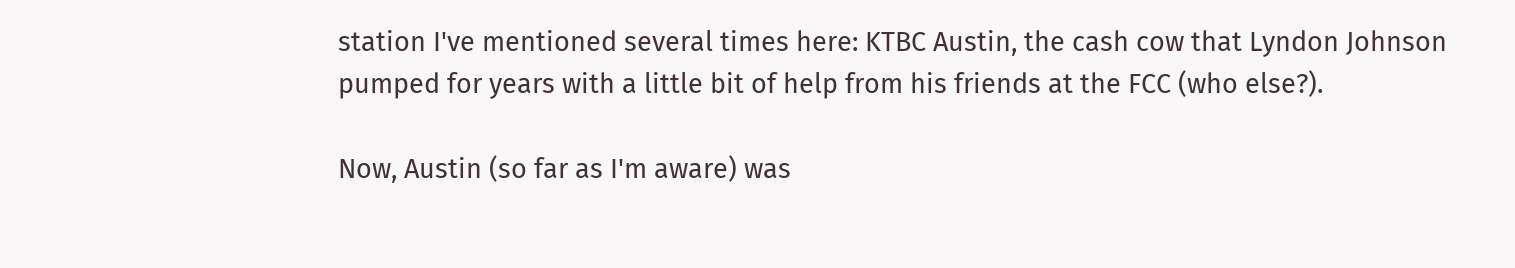station I've mentioned several times here: KTBC Austin, the cash cow that Lyndon Johnson pumped for years with a little bit of help from his friends at the FCC (who else?).

Now, Austin (so far as I'm aware) was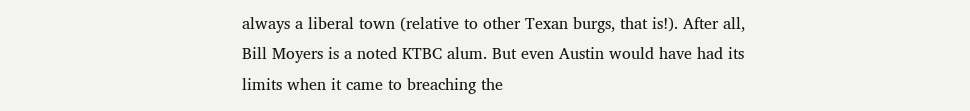always a liberal town (relative to other Texan burgs, that is!). After all, Bill Moyers is a noted KTBC alum. But even Austin would have had its limits when it came to breaching the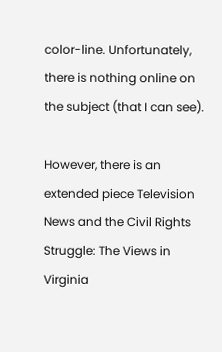color-line. Unfortunately, there is nothing online on the subject (that I can see).

However, there is an extended piece Television News and the Civil Rights Struggle: The Views in Virginia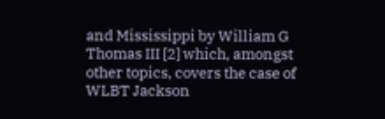and Mississippi by William G Thomas III [2] which, amongst other topics, covers the case of WLBT Jackson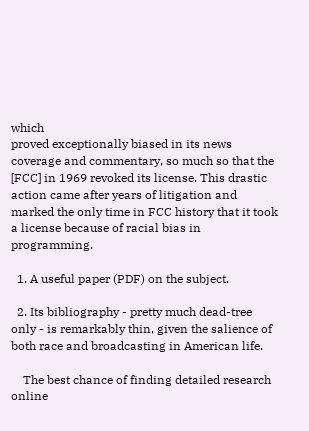which
proved exceptionally biased in its news coverage and commentary, so much so that the [FCC] in 1969 revoked its license. This drastic action came after years of litigation and marked the only time in FCC history that it took a license because of racial bias in programming.

  1. A useful paper (PDF) on the subject.

  2. Its bibliography - pretty much dead-tree only - is remarkably thin, given the salience of both race and broadcasting in American life.

    The best chance of finding detailed research online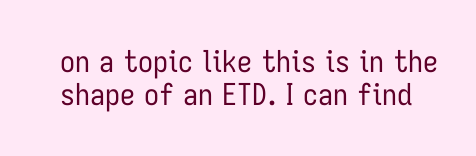on a topic like this is in the shape of an ETD. I can find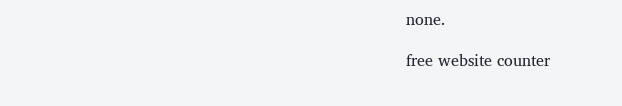none.

free website counter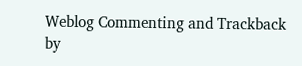Weblog Commenting and Trackback by